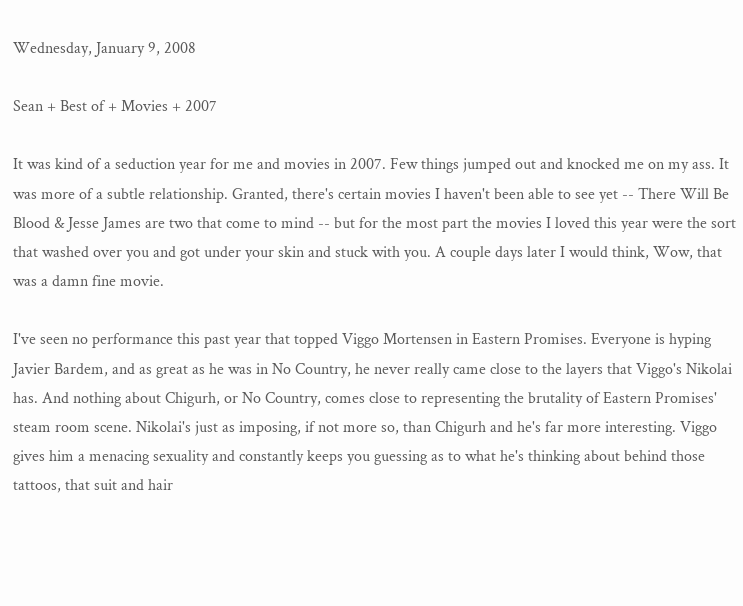Wednesday, January 9, 2008

Sean + Best of + Movies + 2007

It was kind of a seduction year for me and movies in 2007. Few things jumped out and knocked me on my ass. It was more of a subtle relationship. Granted, there's certain movies I haven't been able to see yet -- There Will Be Blood & Jesse James are two that come to mind -- but for the most part the movies I loved this year were the sort that washed over you and got under your skin and stuck with you. A couple days later I would think, Wow, that was a damn fine movie.

I've seen no performance this past year that topped Viggo Mortensen in Eastern Promises. Everyone is hyping Javier Bardem, and as great as he was in No Country, he never really came close to the layers that Viggo's Nikolai has. And nothing about Chigurh, or No Country, comes close to representing the brutality of Eastern Promises' steam room scene. Nikolai's just as imposing, if not more so, than Chigurh and he's far more interesting. Viggo gives him a menacing sexuality and constantly keeps you guessing as to what he's thinking about behind those tattoos, that suit and hair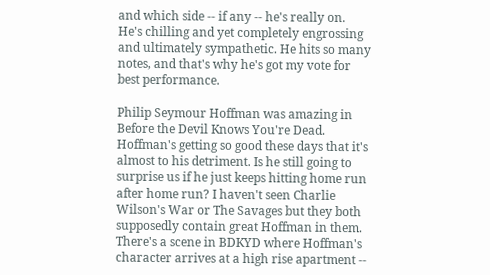and which side -- if any -- he's really on. He's chilling and yet completely engrossing and ultimately sympathetic. He hits so many notes, and that's why he's got my vote for best performance.

Philip Seymour Hoffman was amazing in Before the Devil Knows You're Dead. Hoffman's getting so good these days that it's almost to his detriment. Is he still going to surprise us if he just keeps hitting home run after home run? I haven't seen Charlie Wilson's War or The Savages but they both supposedly contain great Hoffman in them. There's a scene in BDKYD where Hoffman's character arrives at a high rise apartment --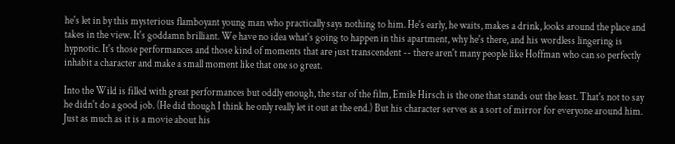he's let in by this mysterious flamboyant young man who practically says nothing to him. He's early, he waits, makes a drink, looks around the place and takes in the view. It's goddamn brilliant. We have no idea what's going to happen in this apartment, why he's there, and his wordless lingering is hypnotic. It's those performances and those kind of moments that are just transcendent -- there aren't many people like Hoffman who can so perfectly inhabit a character and make a small moment like that one so great.

Into the Wild is filled with great performances but oddly enough, the star of the film, Emile Hirsch is the one that stands out the least. That's not to say he didn't do a good job. (He did though I think he only really let it out at the end.) But his character serves as a sort of mirror for everyone around him. Just as much as it is a movie about his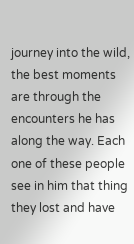journey into the wild, the best moments are through the encounters he has along the way. Each one of these people see in him that thing they lost and have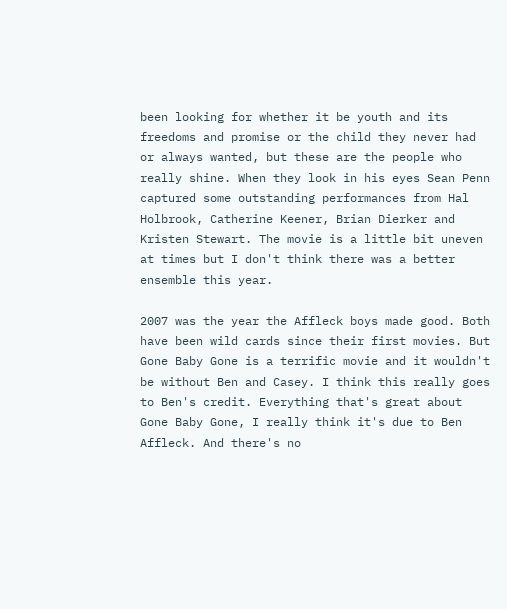been looking for whether it be youth and its freedoms and promise or the child they never had or always wanted, but these are the people who really shine. When they look in his eyes Sean Penn captured some outstanding performances from Hal Holbrook, Catherine Keener, Brian Dierker and Kristen Stewart. The movie is a little bit uneven at times but I don't think there was a better ensemble this year.

2007 was the year the Affleck boys made good. Both have been wild cards since their first movies. But Gone Baby Gone is a terrific movie and it wouldn't be without Ben and Casey. I think this really goes to Ben's credit. Everything that's great about Gone Baby Gone, I really think it's due to Ben Affleck. And there's no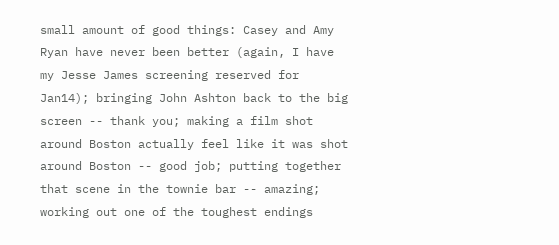small amount of good things: Casey and Amy Ryan have never been better (again, I have my Jesse James screening reserved for Jan14); bringing John Ashton back to the big screen -- thank you; making a film shot around Boston actually feel like it was shot around Boston -- good job; putting together that scene in the townie bar -- amazing; working out one of the toughest endings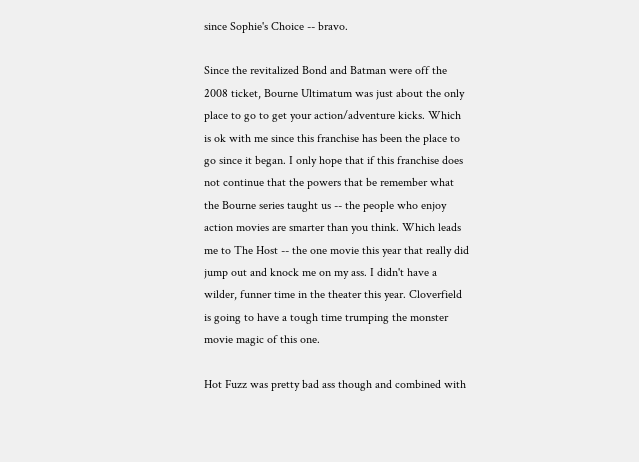since Sophie's Choice -- bravo.

Since the revitalized Bond and Batman were off the 2008 ticket, Bourne Ultimatum was just about the only place to go to get your action/adventure kicks. Which is ok with me since this franchise has been the place to go since it began. I only hope that if this franchise does not continue that the powers that be remember what the Bourne series taught us -- the people who enjoy action movies are smarter than you think. Which leads me to The Host -- the one movie this year that really did jump out and knock me on my ass. I didn't have a wilder, funner time in the theater this year. Cloverfield is going to have a tough time trumping the monster movie magic of this one.

Hot Fuzz was pretty bad ass though and combined with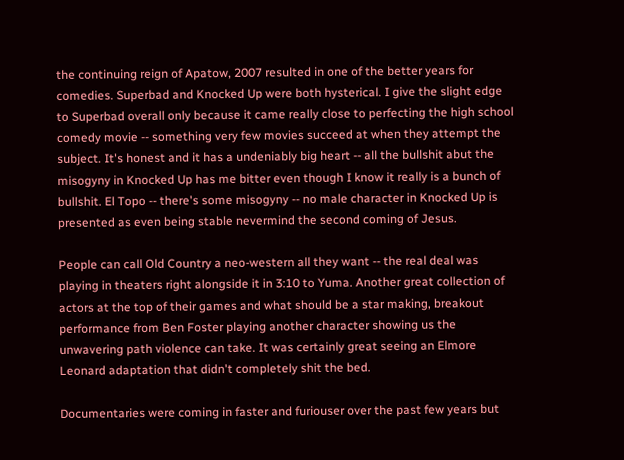the continuing reign of Apatow, 2007 resulted in one of the better years for comedies. Superbad and Knocked Up were both hysterical. I give the slight edge to Superbad overall only because it came really close to perfecting the high school comedy movie -- something very few movies succeed at when they attempt the subject. It's honest and it has a undeniably big heart -- all the bullshit abut the misogyny in Knocked Up has me bitter even though I know it really is a bunch of bullshit. El Topo -- there's some misogyny -- no male character in Knocked Up is presented as even being stable nevermind the second coming of Jesus.

People can call Old Country a neo-western all they want -- the real deal was playing in theaters right alongside it in 3:10 to Yuma. Another great collection of actors at the top of their games and what should be a star making, breakout performance from Ben Foster playing another character showing us the unwavering path violence can take. It was certainly great seeing an Elmore Leonard adaptation that didn't completely shit the bed.

Documentaries were coming in faster and furiouser over the past few years but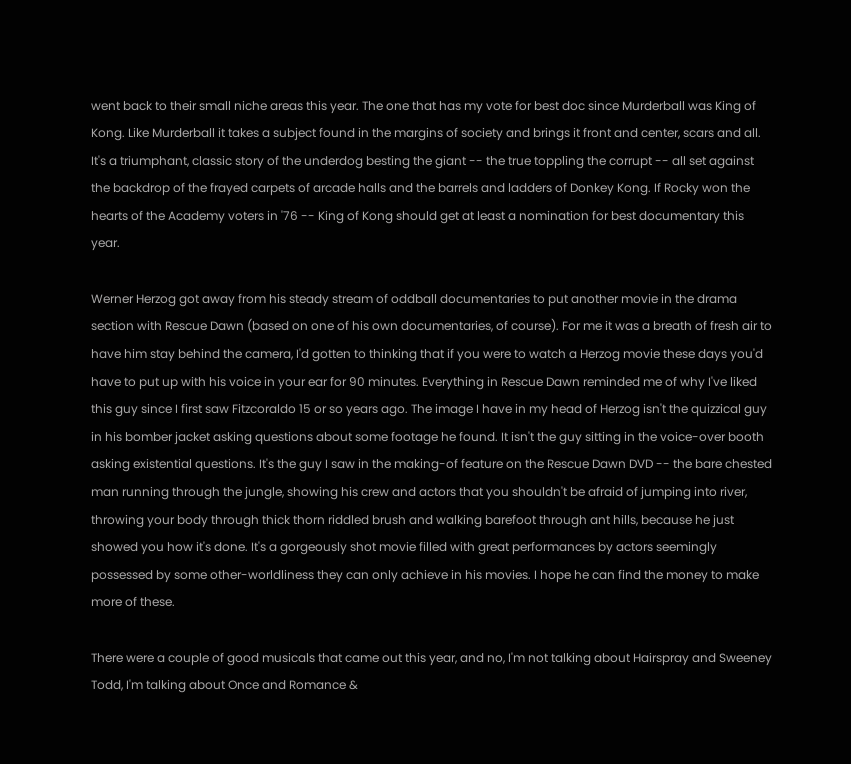went back to their small niche areas this year. The one that has my vote for best doc since Murderball was King of Kong. Like Murderball it takes a subject found in the margins of society and brings it front and center, scars and all. It's a triumphant, classic story of the underdog besting the giant -- the true toppling the corrupt -- all set against the backdrop of the frayed carpets of arcade halls and the barrels and ladders of Donkey Kong. If Rocky won the hearts of the Academy voters in '76 -- King of Kong should get at least a nomination for best documentary this year.

Werner Herzog got away from his steady stream of oddball documentaries to put another movie in the drama section with Rescue Dawn (based on one of his own documentaries, of course). For me it was a breath of fresh air to have him stay behind the camera, I'd gotten to thinking that if you were to watch a Herzog movie these days you'd have to put up with his voice in your ear for 90 minutes. Everything in Rescue Dawn reminded me of why I've liked this guy since I first saw Fitzcoraldo 15 or so years ago. The image I have in my head of Herzog isn't the quizzical guy in his bomber jacket asking questions about some footage he found. It isn't the guy sitting in the voice-over booth asking existential questions. It's the guy I saw in the making-of feature on the Rescue Dawn DVD -- the bare chested man running through the jungle, showing his crew and actors that you shouldn't be afraid of jumping into river, throwing your body through thick thorn riddled brush and walking barefoot through ant hills, because he just showed you how it's done. It's a gorgeously shot movie filled with great performances by actors seemingly possessed by some other-worldliness they can only achieve in his movies. I hope he can find the money to make more of these.

There were a couple of good musicals that came out this year, and no, I'm not talking about Hairspray and Sweeney Todd, I'm talking about Once and Romance &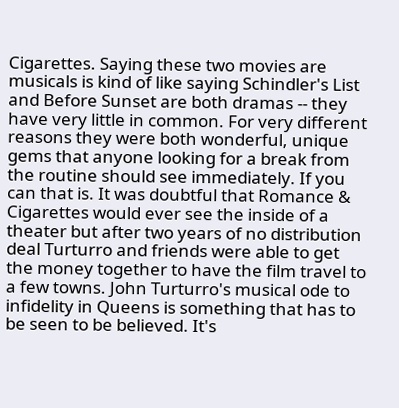Cigarettes. Saying these two movies are musicals is kind of like saying Schindler's List and Before Sunset are both dramas -- they have very little in common. For very different reasons they were both wonderful, unique gems that anyone looking for a break from the routine should see immediately. If you can that is. It was doubtful that Romance & Cigarettes would ever see the inside of a theater but after two years of no distribution deal Turturro and friends were able to get the money together to have the film travel to a few towns. John Turturro's musical ode to infidelity in Queens is something that has to be seen to be believed. It's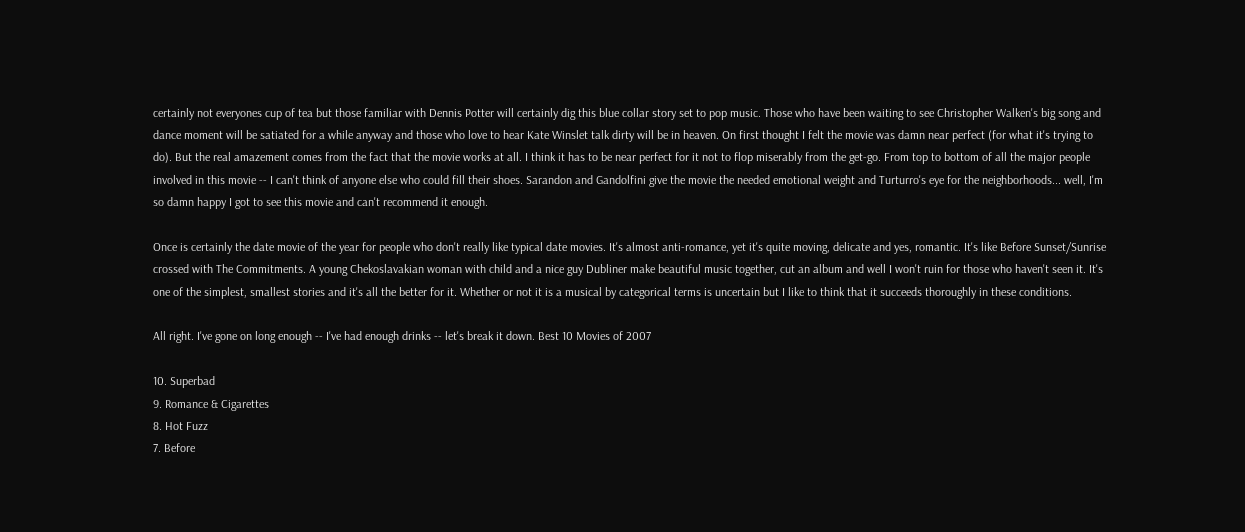certainly not everyones cup of tea but those familiar with Dennis Potter will certainly dig this blue collar story set to pop music. Those who have been waiting to see Christopher Walken's big song and dance moment will be satiated for a while anyway and those who love to hear Kate Winslet talk dirty will be in heaven. On first thought I felt the movie was damn near perfect (for what it's trying to do). But the real amazement comes from the fact that the movie works at all. I think it has to be near perfect for it not to flop miserably from the get-go. From top to bottom of all the major people involved in this movie -- I can't think of anyone else who could fill their shoes. Sarandon and Gandolfini give the movie the needed emotional weight and Turturro's eye for the neighborhoods... well, I'm so damn happy I got to see this movie and can't recommend it enough.

Once is certainly the date movie of the year for people who don't really like typical date movies. It's almost anti-romance, yet it's quite moving, delicate and yes, romantic. It's like Before Sunset/Sunrise crossed with The Commitments. A young Chekoslavakian woman with child and a nice guy Dubliner make beautiful music together, cut an album and well I won't ruin for those who haven't seen it. It's one of the simplest, smallest stories and it's all the better for it. Whether or not it is a musical by categorical terms is uncertain but I like to think that it succeeds thoroughly in these conditions.

All right. I've gone on long enough -- I've had enough drinks -- let's break it down. Best 10 Movies of 2007

10. Superbad
9. Romance & Cigarettes
8. Hot Fuzz
7. Before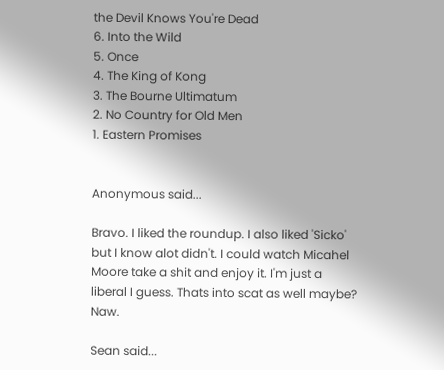the Devil Knows You're Dead
6. Into the Wild
5. Once
4. The King of Kong
3. The Bourne Ultimatum
2. No Country for Old Men
1. Eastern Promises


Anonymous said...

Bravo. I liked the roundup. I also liked 'Sicko' but I know alot didn't. I could watch Micahel Moore take a shit and enjoy it. I'm just a liberal I guess. Thats into scat as well maybe? Naw.

Sean said...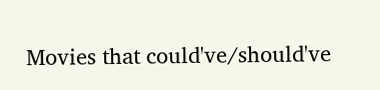Movies that could've/should've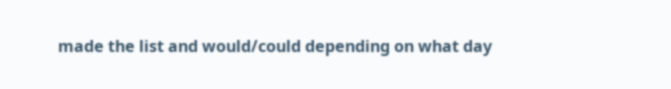made the list and would/could depending on what day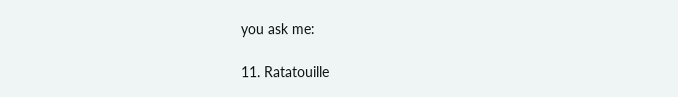you ask me:

11. Ratatouille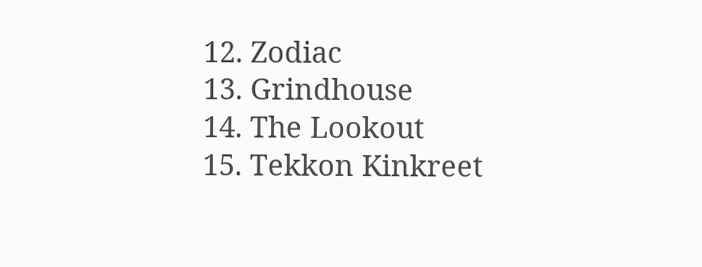12. Zodiac
13. Grindhouse
14. The Lookout
15. Tekkon Kinkreet